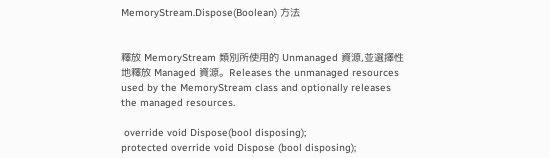MemoryStream.Dispose(Boolean) 方法


釋放 MemoryStream 類別所使用的 Unmanaged 資源,並選擇性地釋放 Managed 資源。Releases the unmanaged resources used by the MemoryStream class and optionally releases the managed resources.

 override void Dispose(bool disposing);
protected override void Dispose (bool disposing);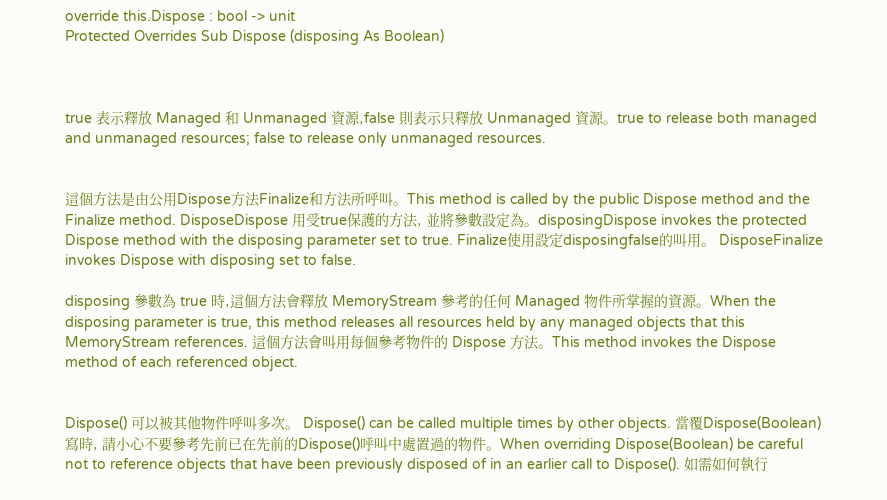override this.Dispose : bool -> unit
Protected Overrides Sub Dispose (disposing As Boolean)



true 表示釋放 Managed 和 Unmanaged 資源,false 則表示只釋放 Unmanaged 資源。true to release both managed and unmanaged resources; false to release only unmanaged resources.


這個方法是由公用Dispose方法Finalize和方法所呼叫。This method is called by the public Dispose method and the Finalize method. DisposeDispose 用受true保護的方法, 並將參數設定為。disposingDispose invokes the protected Dispose method with the disposing parameter set to true. Finalize使用設定disposingfalse的叫用。 DisposeFinalize invokes Dispose with disposing set to false.

disposing 參數為 true 時,這個方法會釋放 MemoryStream 參考的任何 Managed 物件所掌握的資源。When the disposing parameter is true, this method releases all resources held by any managed objects that this MemoryStream references. 這個方法會叫用每個參考物件的 Dispose 方法。This method invokes the Dispose method of each referenced object.


Dispose() 可以被其他物件呼叫多次。 Dispose() can be called multiple times by other objects. 當覆Dispose(Boolean)寫時, 請小心不要參考先前已在先前的Dispose()呼叫中處置過的物件。When overriding Dispose(Boolean) be careful not to reference objects that have been previously disposed of in an earlier call to Dispose(). 如需如何執行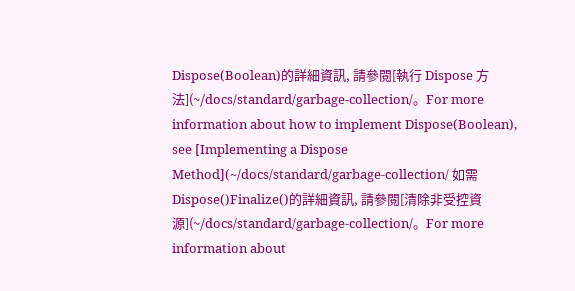Dispose(Boolean)的詳細資訊, 請參閱[執行 Dispose 方法](~/docs/standard/garbage-collection/。For more information about how to implement Dispose(Boolean), see [Implementing a Dispose Method](~/docs/standard/garbage-collection/ 如需Dispose()Finalize()的詳細資訊, 請參閱[清除非受控資源](~/docs/standard/garbage-collection/。For more information about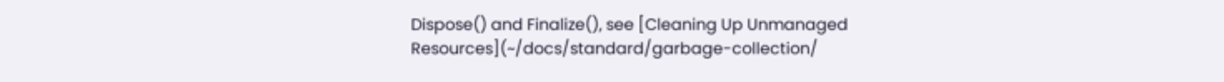Dispose() and Finalize(), see [Cleaning Up Unmanaged Resources](~/docs/standard/garbage-collection/